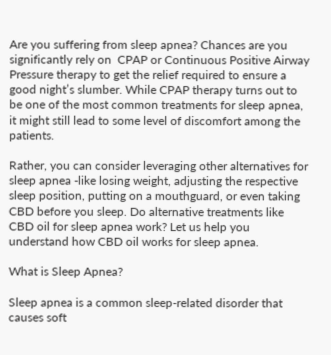Are you suffering from sleep apnea? Chances are you significantly rely on  CPAP or Continuous Positive Airway Pressure therapy to get the relief required to ensure a good night’s slumber. While CPAP therapy turns out to be one of the most common treatments for sleep apnea, it might still lead to some level of discomfort among the patients.

Rather, you can consider leveraging other alternatives for sleep apnea -like losing weight, adjusting the respective sleep position, putting on a mouthguard, or even taking CBD before you sleep. Do alternative treatments like CBD oil for sleep apnea work? Let us help you understand how CBD oil works for sleep apnea.

What is Sleep Apnea?

Sleep apnea is a common sleep-related disorder that causes soft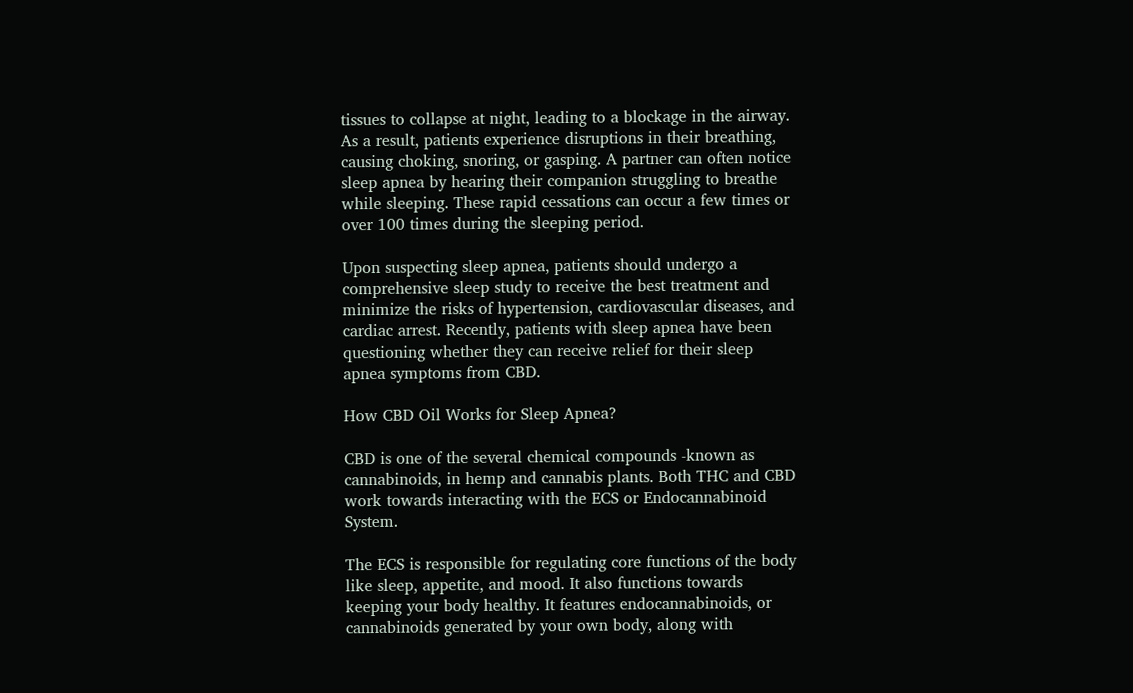tissues to collapse at night, leading to a blockage in the airway. As a result, patients experience disruptions in their breathing, causing choking, snoring, or gasping. A partner can often notice sleep apnea by hearing their companion struggling to breathe while sleeping. These rapid cessations can occur a few times or over 100 times during the sleeping period.

Upon suspecting sleep apnea, patients should undergo a comprehensive sleep study to receive the best treatment and minimize the risks of hypertension, cardiovascular diseases, and cardiac arrest. Recently, patients with sleep apnea have been questioning whether they can receive relief for their sleep apnea symptoms from CBD.

How CBD Oil Works for Sleep Apnea?

CBD is one of the several chemical compounds -known as cannabinoids, in hemp and cannabis plants. Both THC and CBD work towards interacting with the ECS or Endocannabinoid System.

The ECS is responsible for regulating core functions of the body like sleep, appetite, and mood. It also functions towards keeping your body healthy. It features endocannabinoids, or cannabinoids generated by your own body, along with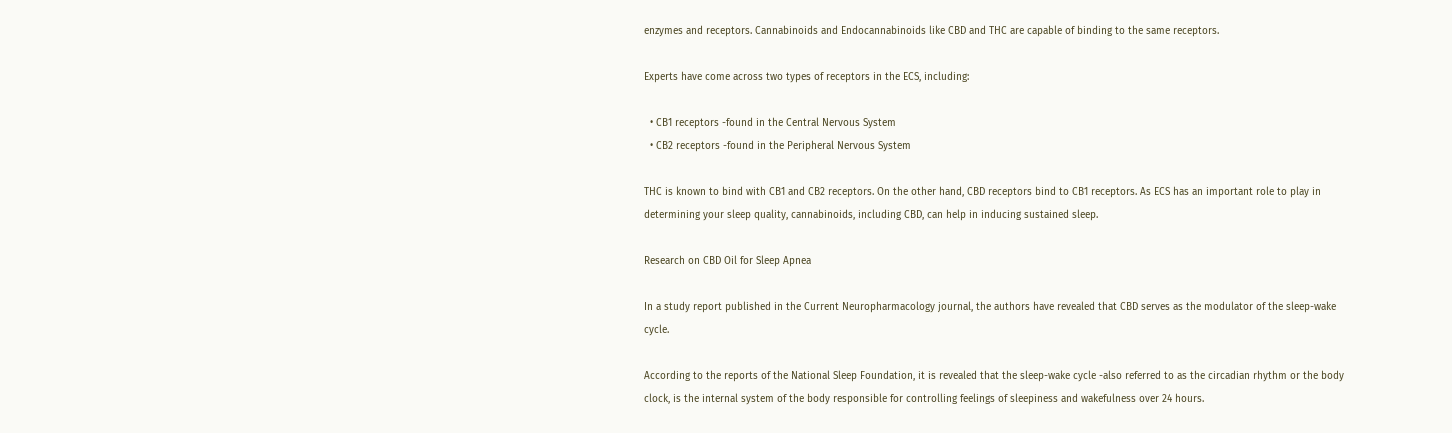enzymes and receptors. Cannabinoids and Endocannabinoids like CBD and THC are capable of binding to the same receptors.

Experts have come across two types of receptors in the ECS, including:

  • CB1 receptors -found in the Central Nervous System
  • CB2 receptors -found in the Peripheral Nervous System

THC is known to bind with CB1 and CB2 receptors. On the other hand, CBD receptors bind to CB1 receptors. As ECS has an important role to play in determining your sleep quality, cannabinoids, including CBD, can help in inducing sustained sleep.

Research on CBD Oil for Sleep Apnea

In a study report published in the Current Neuropharmacology journal, the authors have revealed that CBD serves as the modulator of the sleep-wake cycle.

According to the reports of the National Sleep Foundation, it is revealed that the sleep-wake cycle -also referred to as the circadian rhythm or the body clock, is the internal system of the body responsible for controlling feelings of sleepiness and wakefulness over 24 hours.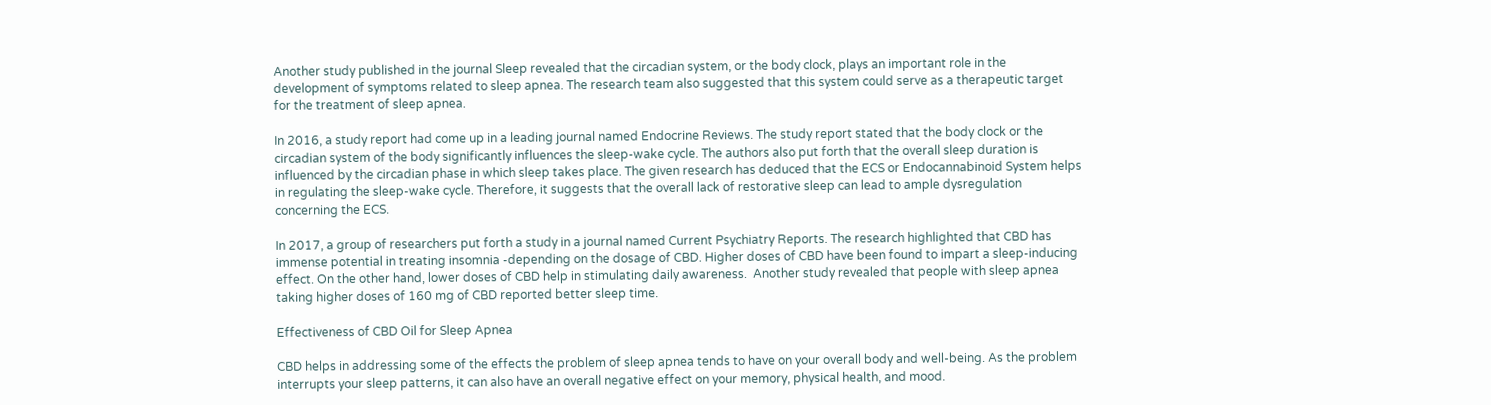Another study published in the journal Sleep revealed that the circadian system, or the body clock, plays an important role in the development of symptoms related to sleep apnea. The research team also suggested that this system could serve as a therapeutic target for the treatment of sleep apnea.

In 2016, a study report had come up in a leading journal named Endocrine Reviews. The study report stated that the body clock or the circadian system of the body significantly influences the sleep-wake cycle. The authors also put forth that the overall sleep duration is influenced by the circadian phase in which sleep takes place. The given research has deduced that the ECS or Endocannabinoid System helps in regulating the sleep-wake cycle. Therefore, it suggests that the overall lack of restorative sleep can lead to ample dysregulation concerning the ECS.

In 2017, a group of researchers put forth a study in a journal named Current Psychiatry Reports. The research highlighted that CBD has immense potential in treating insomnia -depending on the dosage of CBD. Higher doses of CBD have been found to impart a sleep-inducing effect. On the other hand, lower doses of CBD help in stimulating daily awareness.  Another study revealed that people with sleep apnea taking higher doses of 160 mg of CBD reported better sleep time.

Effectiveness of CBD Oil for Sleep Apnea

CBD helps in addressing some of the effects the problem of sleep apnea tends to have on your overall body and well-being. As the problem interrupts your sleep patterns, it can also have an overall negative effect on your memory, physical health, and mood.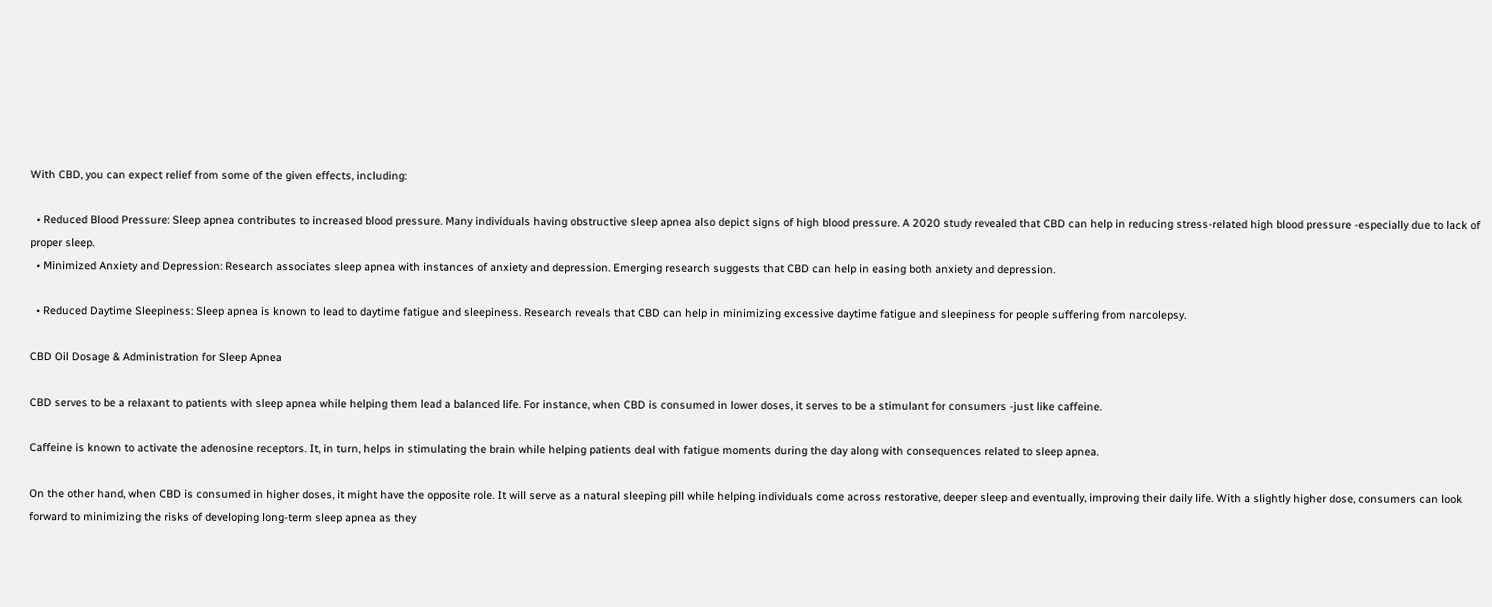With CBD, you can expect relief from some of the given effects, including:

  • Reduced Blood Pressure: Sleep apnea contributes to increased blood pressure. Many individuals having obstructive sleep apnea also depict signs of high blood pressure. A 2020 study revealed that CBD can help in reducing stress-related high blood pressure -especially due to lack of proper sleep.
  • Minimized Anxiety and Depression: Research associates sleep apnea with instances of anxiety and depression. Emerging research suggests that CBD can help in easing both anxiety and depression.

  • Reduced Daytime Sleepiness: Sleep apnea is known to lead to daytime fatigue and sleepiness. Research reveals that CBD can help in minimizing excessive daytime fatigue and sleepiness for people suffering from narcolepsy.

CBD Oil Dosage & Administration for Sleep Apnea

CBD serves to be a relaxant to patients with sleep apnea while helping them lead a balanced life. For instance, when CBD is consumed in lower doses, it serves to be a stimulant for consumers -just like caffeine.

Caffeine is known to activate the adenosine receptors. It, in turn, helps in stimulating the brain while helping patients deal with fatigue moments during the day along with consequences related to sleep apnea.

On the other hand, when CBD is consumed in higher doses, it might have the opposite role. It will serve as a natural sleeping pill while helping individuals come across restorative, deeper sleep and eventually, improving their daily life. With a slightly higher dose, consumers can look forward to minimizing the risks of developing long-term sleep apnea as they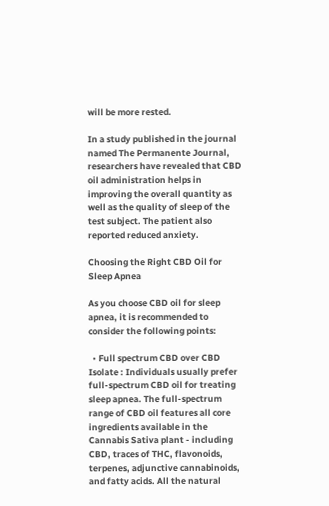will be more rested.

In a study published in the journal named The Permanente Journal, researchers have revealed that CBD oil administration helps in improving the overall quantity as well as the quality of sleep of the test subject. The patient also reported reduced anxiety.

Choosing the Right CBD Oil for Sleep Apnea

As you choose CBD oil for sleep apnea, it is recommended to consider the following points:

  • Full spectrum CBD over CBD Isolate : Individuals usually prefer full-spectrum CBD oil for treating sleep apnea. The full-spectrum range of CBD oil features all core ingredients available in the Cannabis Sativa plant - including CBD, traces of THC, flavonoids, terpenes, adjunctive cannabinoids, and fatty acids. All the natural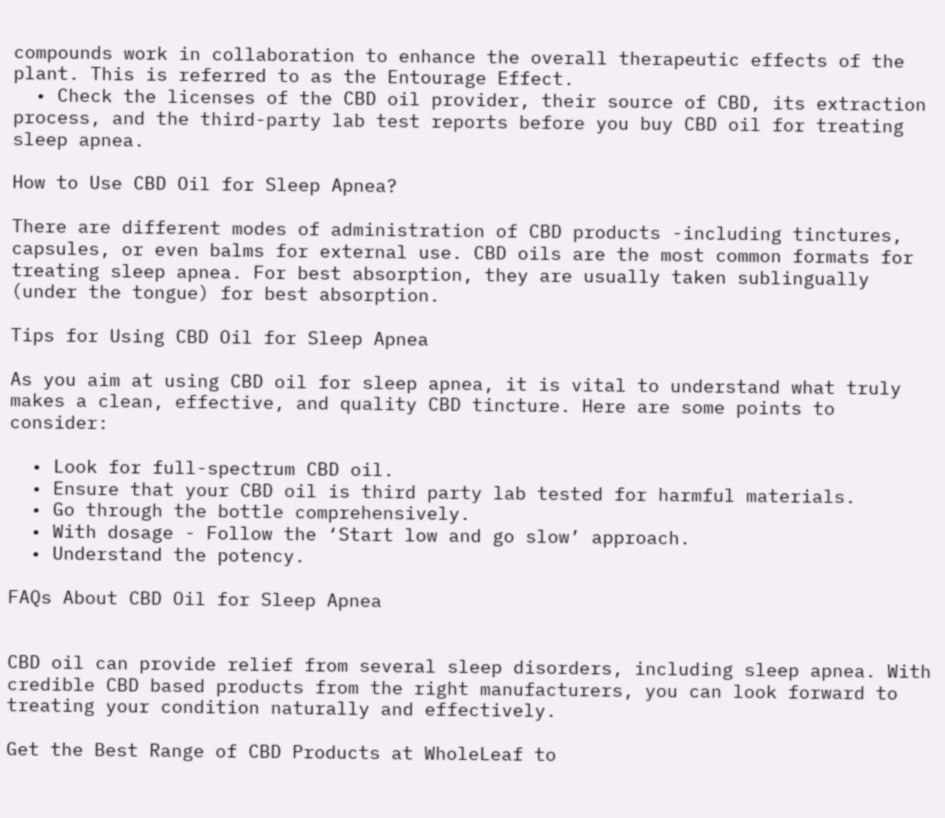compounds work in collaboration to enhance the overall therapeutic effects of the plant. This is referred to as the Entourage Effect.
  • Check the licenses of the CBD oil provider, their source of CBD, its extraction process, and the third-party lab test reports before you buy CBD oil for treating sleep apnea.

How to Use CBD Oil for Sleep Apnea?

There are different modes of administration of CBD products -including tinctures, capsules, or even balms for external use. CBD oils are the most common formats for treating sleep apnea. For best absorption, they are usually taken sublingually (under the tongue) for best absorption.

Tips for Using CBD Oil for Sleep Apnea

As you aim at using CBD oil for sleep apnea, it is vital to understand what truly makes a clean, effective, and quality CBD tincture. Here are some points to consider:

  • Look for full-spectrum CBD oil.
  • Ensure that your CBD oil is third party lab tested for harmful materials.
  • Go through the bottle comprehensively.
  • With dosage - Follow the ‘Start low and go slow’ approach.
  • Understand the potency.

FAQs About CBD Oil for Sleep Apnea


CBD oil can provide relief from several sleep disorders, including sleep apnea. With credible CBD based products from the right manufacturers, you can look forward to treating your condition naturally and effectively.

Get the Best Range of CBD Products at WholeLeaf to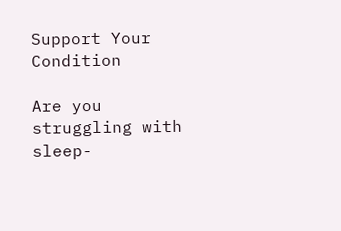Support Your Condition

Are you struggling with sleep-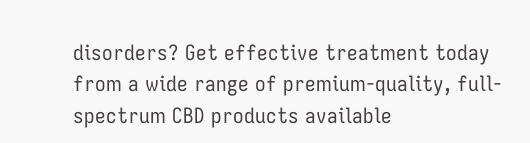disorders? Get effective treatment today from a wide range of premium-quality, full-spectrum CBD products available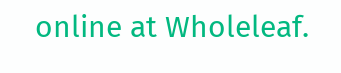online at Wholeleaf.